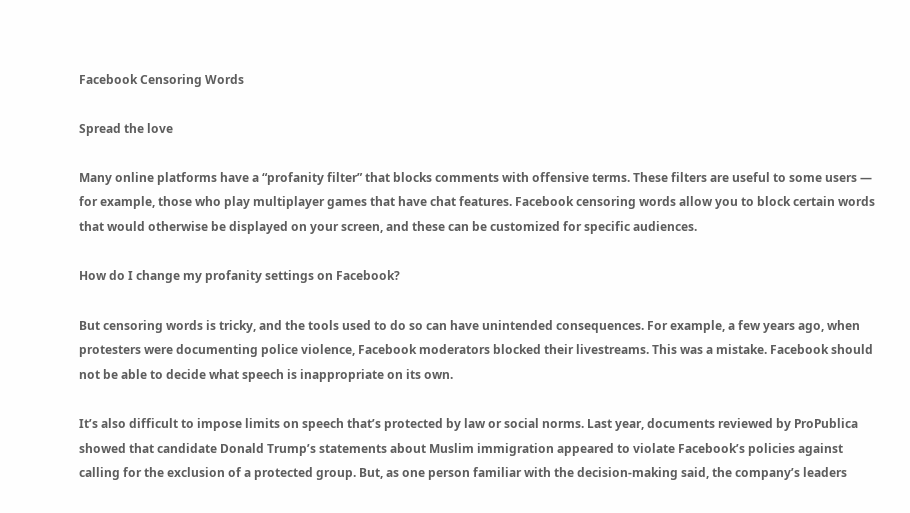Facebook Censoring Words

Spread the love

Many online platforms have a “profanity filter” that blocks comments with offensive terms. These filters are useful to some users — for example, those who play multiplayer games that have chat features. Facebook censoring words allow you to block certain words that would otherwise be displayed on your screen, and these can be customized for specific audiences.

How do I change my profanity settings on Facebook?

But censoring words is tricky, and the tools used to do so can have unintended consequences. For example, a few years ago, when protesters were documenting police violence, Facebook moderators blocked their livestreams. This was a mistake. Facebook should not be able to decide what speech is inappropriate on its own.

It’s also difficult to impose limits on speech that’s protected by law or social norms. Last year, documents reviewed by ProPublica showed that candidate Donald Trump’s statements about Muslim immigration appeared to violate Facebook’s policies against calling for the exclusion of a protected group. But, as one person familiar with the decision-making said, the company’s leaders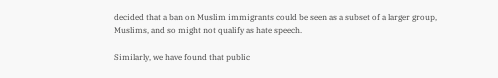decided that a ban on Muslim immigrants could be seen as a subset of a larger group, Muslims, and so might not qualify as hate speech.

Similarly, we have found that public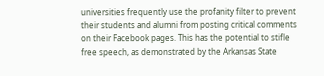universities frequently use the profanity filter to prevent their students and alumni from posting critical comments on their Facebook pages. This has the potential to stifle free speech, as demonstrated by the Arkansas State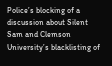Police’s blocking of a discussion about Silent Sam and Clemson University’s blacklisting of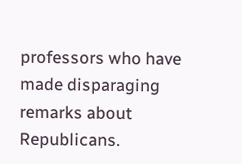professors who have made disparaging remarks about Republicans.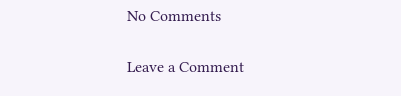No Comments

Leave a Comment